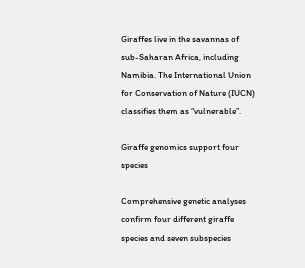Giraffes live in the savannas of sub-Saharan Africa, including Namibia. The International Union for Conservation of Nature (IUCN) classifies them as “vulnerable”.

Giraffe genomics support four species

Comprehensive genetic analyses confirm four different giraffe species and seven subspecies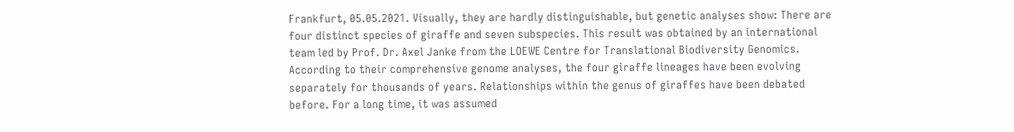Frankfurt, 05.05.2021. Visually, they are hardly distinguishable, but genetic analyses show: There are four distinct species of giraffe and seven subspecies. This result was obtained by an international team led by Prof. Dr. Axel Janke from the LOEWE Centre for Translational Biodiversity Genomics. According to their comprehensive genome analyses, the four giraffe lineages have been evolving separately for thousands of years. Relationships within the genus of giraffes have been debated before. For a long time, it was assumed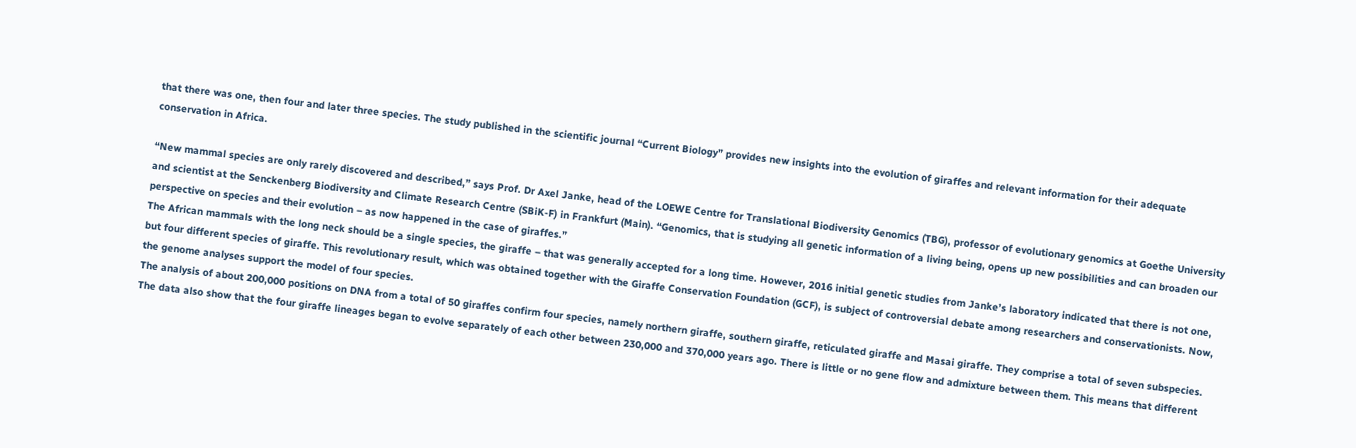that there was one, then four and later three species. The study published in the scientific journal “Current Biology” provides new insights into the evolution of giraffes and relevant information for their adequate conservation in Africa.

“New mammal species are only rarely discovered and described,” says Prof. Dr Axel Janke, head of the LOEWE Centre for Translational Biodiversity Genomics (TBG), professor of evolutionary genomics at Goethe University and scientist at the Senckenberg Biodiversity and Climate Research Centre (SBiK-F) in Frankfurt (Main). “Genomics, that is studying all genetic information of a living being, opens up new possibilities and can broaden our perspective on species and their evolution – as now happened in the case of giraffes.”
The African mammals with the long neck should be a single species, the giraffe – that was generally accepted for a long time. However, 2016 initial genetic studies from Janke’s laboratory indicated that there is not one, but four different species of giraffe. This revolutionary result, which was obtained together with the Giraffe Conservation Foundation (GCF), is subject of controversial debate among researchers and conservationists. Now, the genome analyses support the model of four species.
The analysis of about 200,000 positions on DNA from a total of 50 giraffes confirm four species, namely northern giraffe, southern giraffe, reticulated giraffe and Masai giraffe. They comprise a total of seven subspecies. The data also show that the four giraffe lineages began to evolve separately of each other between 230,000 and 370,000 years ago. There is little or no gene flow and admixture between them. This means that different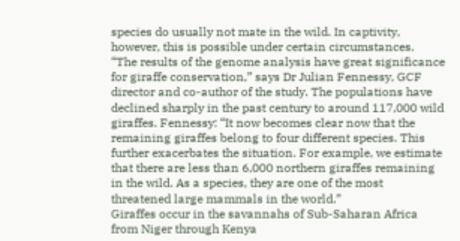species do usually not mate in the wild. In captivity, however, this is possible under certain circumstances.
“The results of the genome analysis have great significance for giraffe conservation,” says Dr Julian Fennessy, GCF director and co-author of the study. The populations have declined sharply in the past century to around 117,000 wild giraffes. Fennessy: “It now becomes clear now that the remaining giraffes belong to four different species. This further exacerbates the situation. For example, we estimate that there are less than 6,000 northern giraffes remaining in the wild. As a species, they are one of the most threatened large mammals in the world.”
Giraffes occur in the savannahs of Sub-Saharan Africa from Niger through Kenya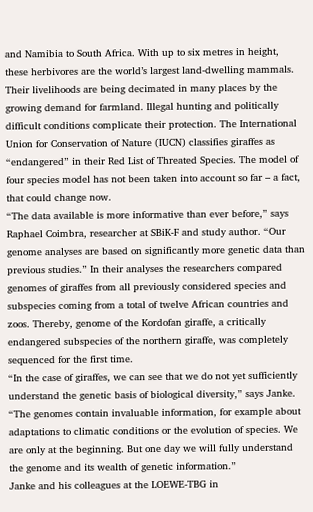and Namibia to South Africa. With up to six metres in height, these herbivores are the world’s largest land-dwelling mammals. Their livelihoods are being decimated in many places by the growing demand for farmland. Illegal hunting and politically difficult conditions complicate their protection. The International Union for Conservation of Nature (IUCN) classifies giraffes as “endangered” in their Red List of Threated Species. The model of four species model has not been taken into account so far – a fact, that could change now.
“The data available is more informative than ever before,” says Raphael Coimbra, researcher at SBiK-F and study author. “Our genome analyses are based on significantly more genetic data than previous studies.” In their analyses the researchers compared genomes of giraffes from all previously considered species and subspecies coming from a total of twelve African countries and zoos. Thereby, genome of the Kordofan giraffe, a critically endangered subspecies of the northern giraffe, was completely sequenced for the first time.
“In the case of giraffes, we can see that we do not yet sufficiently understand the genetic basis of biological diversity,” says Janke. “The genomes contain invaluable information, for example about adaptations to climatic conditions or the evolution of species. We are only at the beginning. But one day we will fully understand the genome and its wealth of genetic information.”
Janke and his colleagues at the LOEWE-TBG in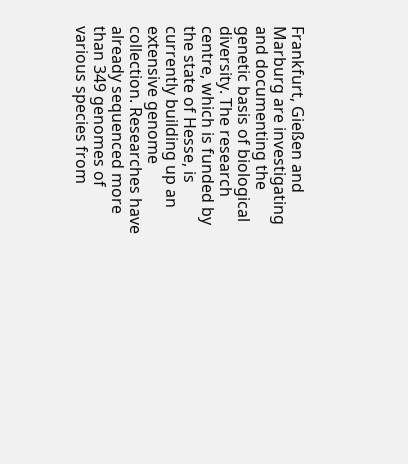Frankfurt, Gießen and Marburg are investigating and documenting the genetic basis of biological diversity. The research centre, which is funded by the state of Hesse, is currently building up an extensive genome collection. Researches have already sequenced more than 349 genomes of various species from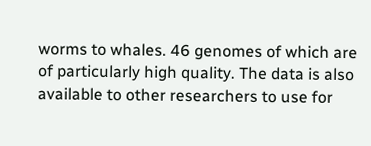worms to whales. 46 genomes of which are of particularly high quality. The data is also available to other researchers to use for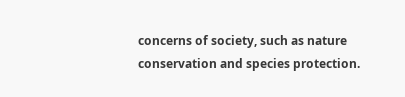concerns of society, such as nature conservation and species protection.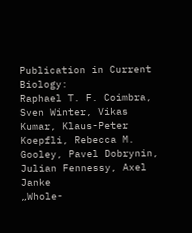Publication in Current Biology:
Raphael T. F. Coimbra, Sven Winter, Vikas Kumar, Klaus-Peter Koepfli, Rebecca M. Gooley, Pavel Dobrynin, Julian Fennessy, Axel Janke
„Whole-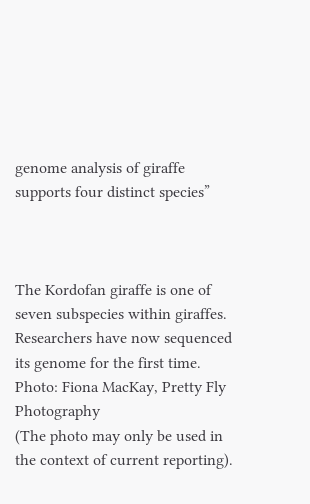genome analysis of giraffe supports four distinct species”



The Kordofan giraffe is one of seven subspecies within giraffes. Researchers have now sequenced its genome for the first time.
Photo: Fiona MacKay, Pretty Fly Photography
(The photo may only be used in the context of current reporting).